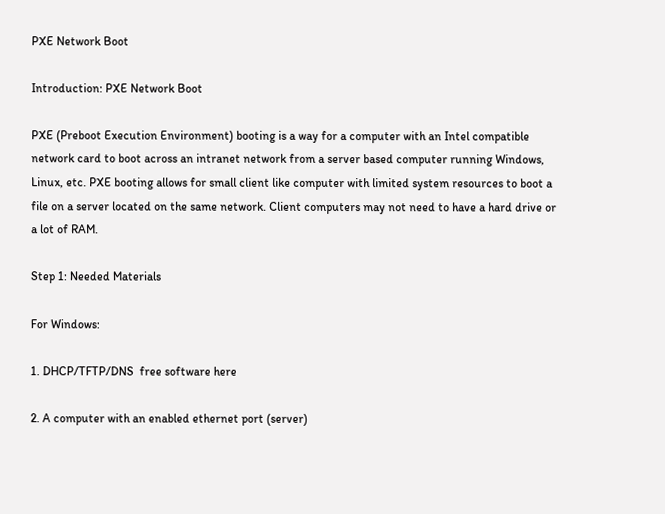PXE Network Boot

Introduction: PXE Network Boot

PXE (Preboot Execution Environment) booting is a way for a computer with an Intel compatible network card to boot across an intranet network from a server based computer running Windows, Linux, etc. PXE booting allows for small client like computer with limited system resources to boot a file on a server located on the same network. Client computers may not need to have a hard drive or a lot of RAM.

Step 1: Needed Materials

For Windows:

1. DHCP/TFTP/DNS  free software here

2. A computer with an enabled ethernet port (server)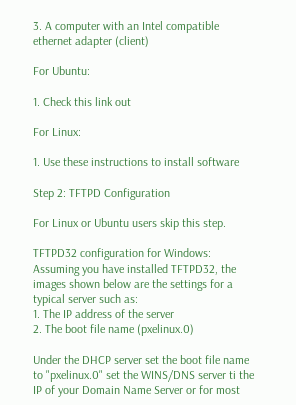3. A computer with an Intel compatible ethernet adapter (client)

For Ubuntu:

1. Check this link out

For Linux:

1. Use these instructions to install software

Step 2: TFTPD Configuration

For Linux or Ubuntu users skip this step.

TFTPD32 configuration for Windows:
Assuming you have installed TFTPD32, the images shown below are the settings for a typical server such as:
1. The IP address of the server
2. The boot file name (pxelinux.0)

Under the DHCP server set the boot file name to "pxelinux.0" set the WINS/DNS server ti the IP of your Domain Name Server or for most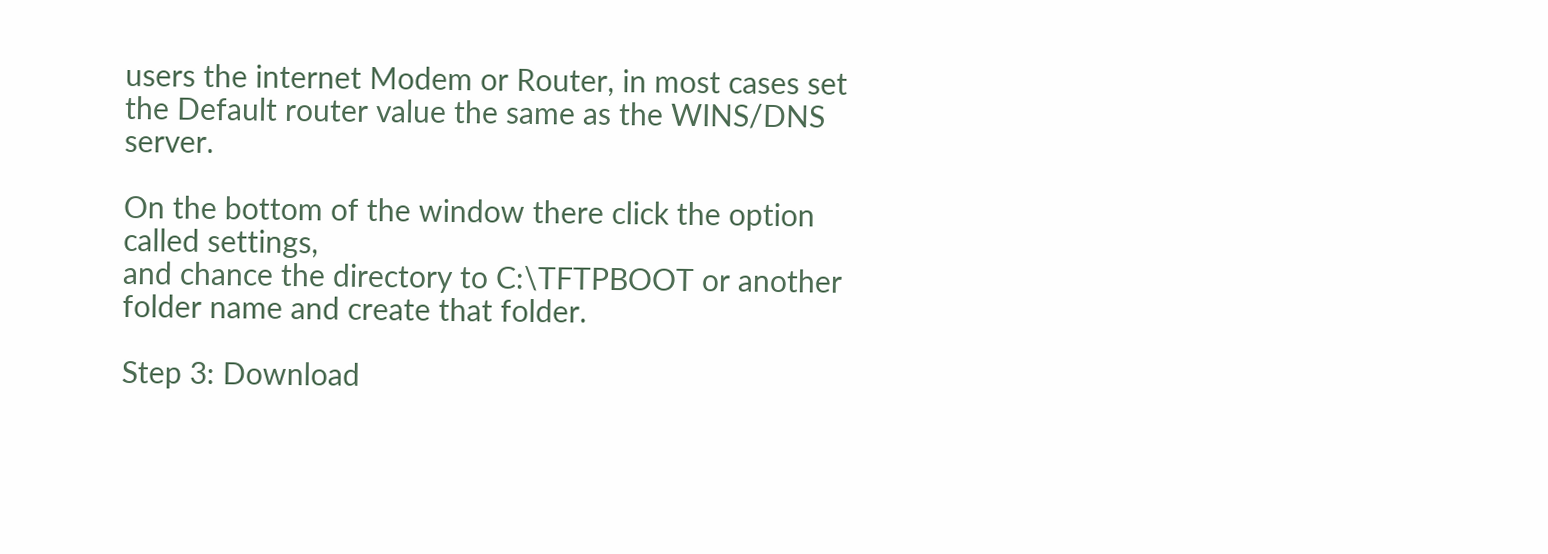users the internet Modem or Router, in most cases set the Default router value the same as the WINS/DNS server.

On the bottom of the window there click the option called settings,
and chance the directory to C:\TFTPBOOT or another folder name and create that folder.

Step 3: Download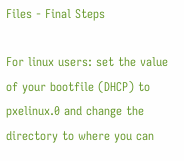Files - Final Steps

For linux users: set the value of your bootfile (DHCP) to pxelinux.0 and change the directory to where you can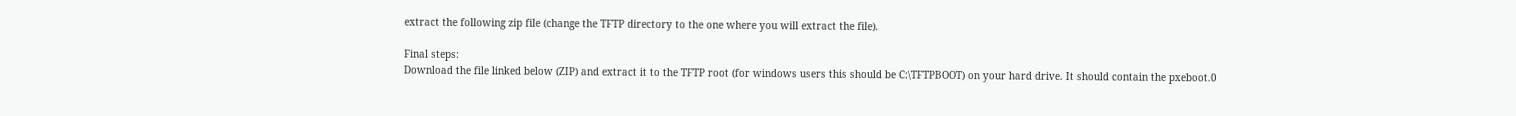extract the following zip file (change the TFTP directory to the one where you will extract the file).

Final steps:
Download the file linked below (ZIP) and extract it to the TFTP root (for windows users this should be C:\TFTPBOOT) on your hard drive. It should contain the pxeboot.0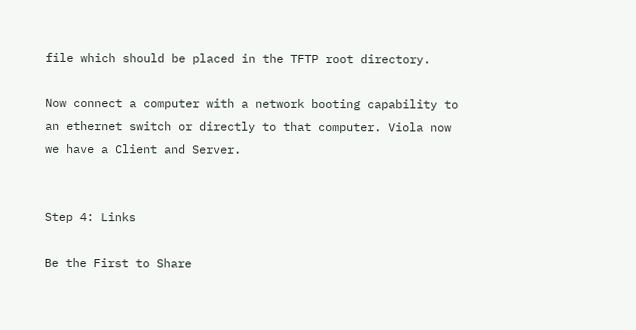file which should be placed in the TFTP root directory.

Now connect a computer with a network booting capability to an ethernet switch or directly to that computer. Viola now we have a Client and Server.


Step 4: Links

Be the First to Share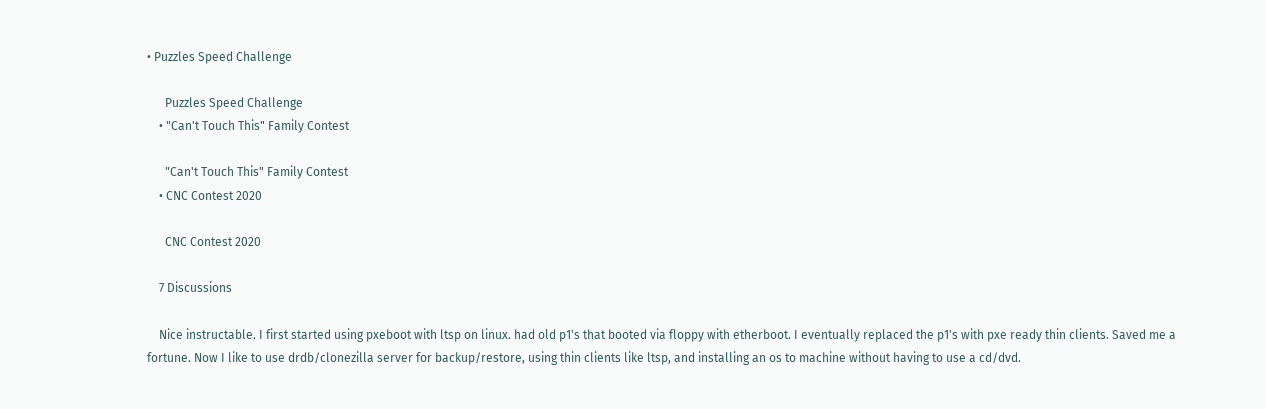• Puzzles Speed Challenge

      Puzzles Speed Challenge
    • "Can't Touch This" Family Contest

      "Can't Touch This" Family Contest
    • CNC Contest 2020

      CNC Contest 2020

    7 Discussions

    Nice instructable. I first started using pxeboot with ltsp on linux. had old p1's that booted via floppy with etherboot. I eventually replaced the p1's with pxe ready thin clients. Saved me a fortune. Now I like to use drdb/clonezilla server for backup/restore, using thin clients like ltsp, and installing an os to machine without having to use a cd/dvd.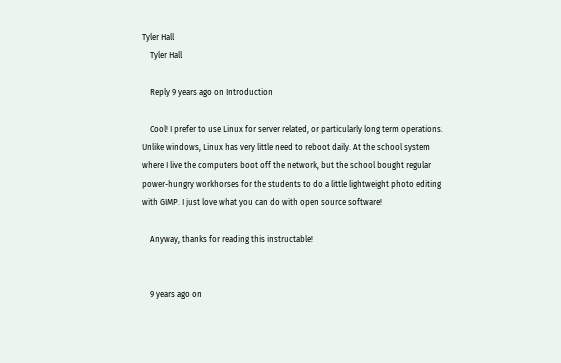Tyler Hall
    Tyler Hall

    Reply 9 years ago on Introduction

    Cool! I prefer to use Linux for server related, or particularly long term operations. Unlike windows, Linux has very little need to reboot daily. At the school system where I live the computers boot off the network, but the school bought regular power-hungry workhorses for the students to do a little lightweight photo editing with GIMP. I just love what you can do with open source software!

    Anyway, thanks for reading this instructable!


    9 years ago on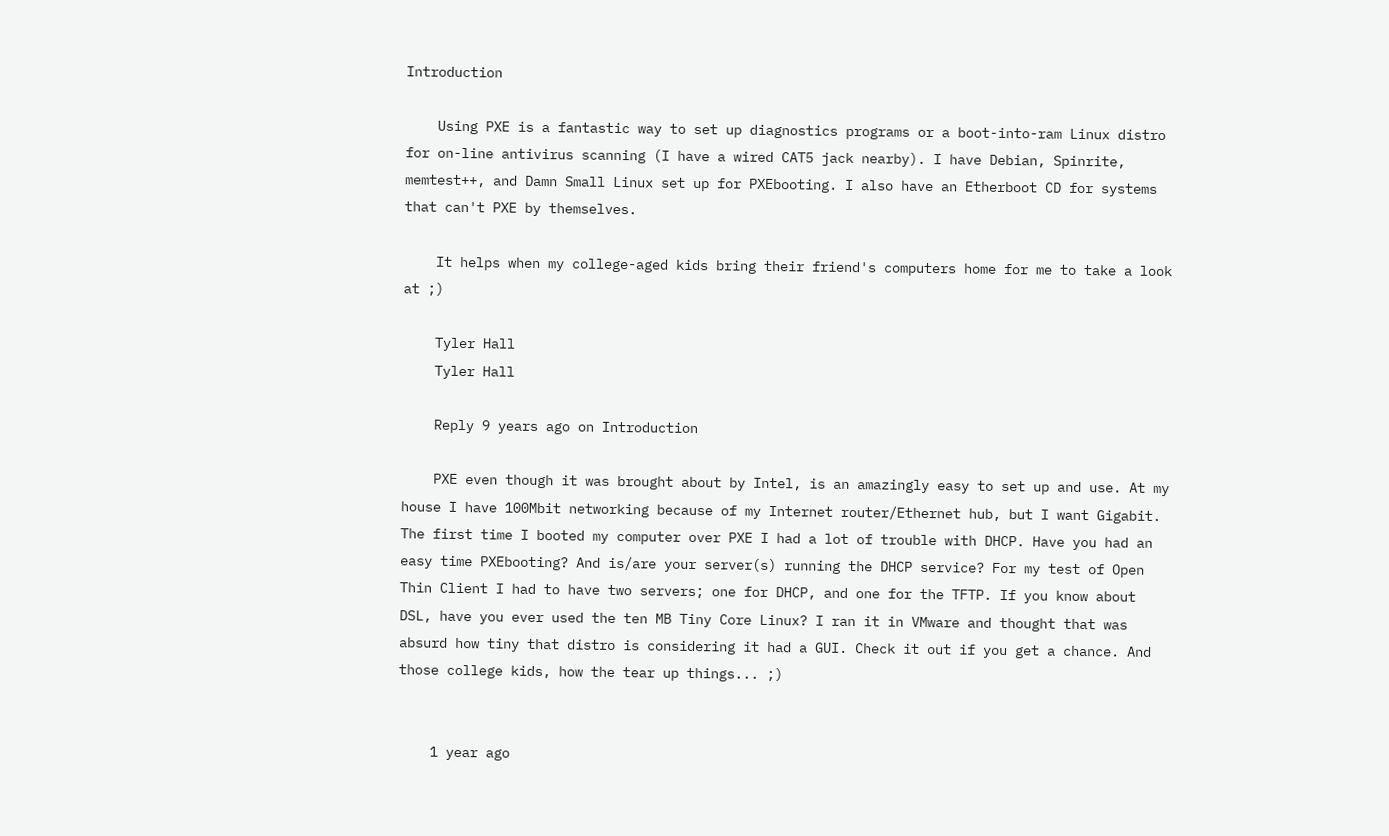Introduction

    Using PXE is a fantastic way to set up diagnostics programs or a boot-into-ram Linux distro for on-line antivirus scanning (I have a wired CAT5 jack nearby). I have Debian, Spinrite, memtest++, and Damn Small Linux set up for PXEbooting. I also have an Etherboot CD for systems that can't PXE by themselves.

    It helps when my college-aged kids bring their friend's computers home for me to take a look at ;)

    Tyler Hall
    Tyler Hall

    Reply 9 years ago on Introduction

    PXE even though it was brought about by Intel, is an amazingly easy to set up and use. At my house I have 100Mbit networking because of my Internet router/Ethernet hub, but I want Gigabit. The first time I booted my computer over PXE I had a lot of trouble with DHCP. Have you had an easy time PXEbooting? And is/are your server(s) running the DHCP service? For my test of Open Thin Client I had to have two servers; one for DHCP, and one for the TFTP. If you know about DSL, have you ever used the ten MB Tiny Core Linux? I ran it in VMware and thought that was absurd how tiny that distro is considering it had a GUI. Check it out if you get a chance. And those college kids, how the tear up things... ;)


    1 year ago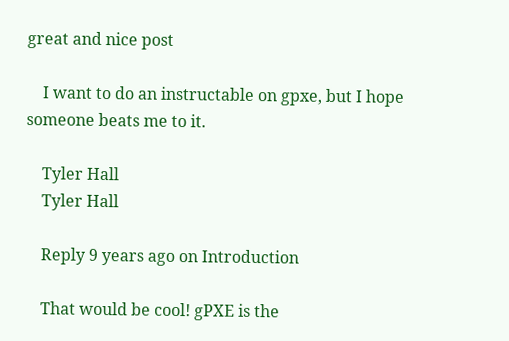great and nice post

    I want to do an instructable on gpxe, but I hope someone beats me to it.

    Tyler Hall
    Tyler Hall

    Reply 9 years ago on Introduction

    That would be cool! gPXE is the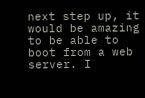next step up, it would be amazing to be able to boot from a web server. I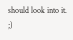should look into it. ;)